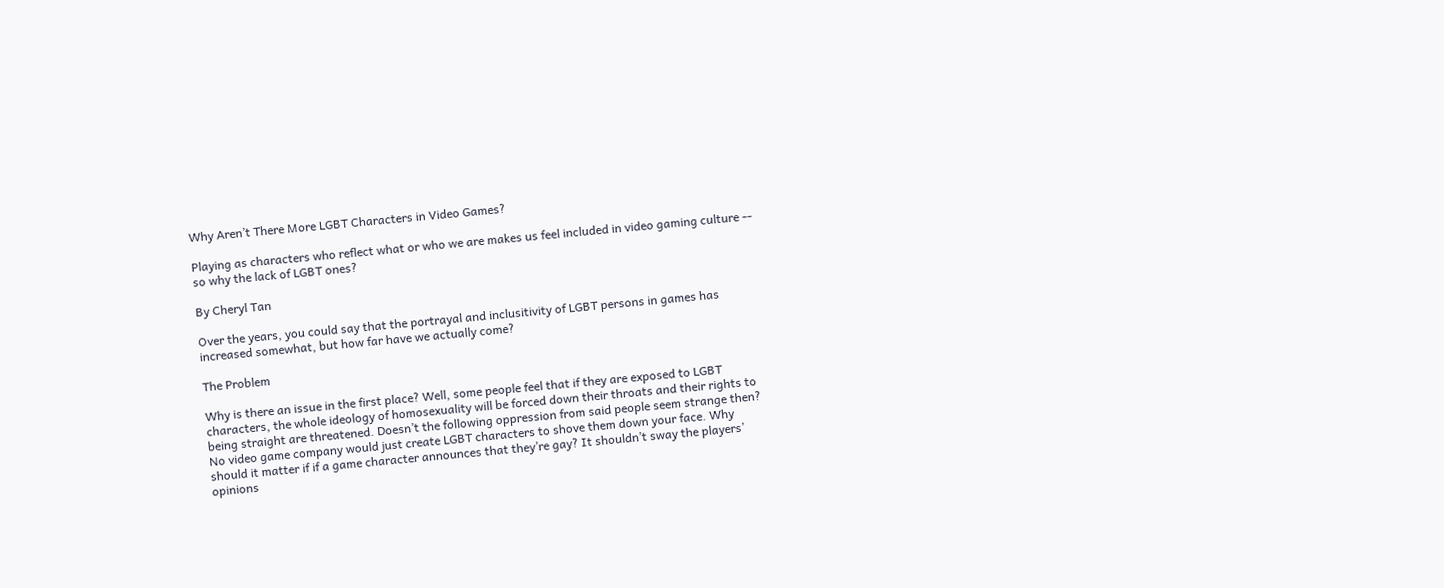Why Aren’t There More LGBT Characters in Video Games?

Playing as characters who reflect what or who we are makes us feel included in video gaming culture -- so why the lack of LGBT ones?

By Cheryl Tan

Over the years, you could say that the portrayal and inclusitivity of LGBT persons in games has increased somewhat, but how far have we actually come?

The Problem

Why is there an issue in the first place? Well, some people feel that if they are exposed to LGBT characters, the whole ideology of homosexuality will be forced down their throats and their rights to being straight are threatened. Doesn’t the following oppression from said people seem strange then? No video game company would just create LGBT characters to shove them down your face. Why should it matter if if a game character announces that they’re gay? It shouldn’t sway the players’ opinions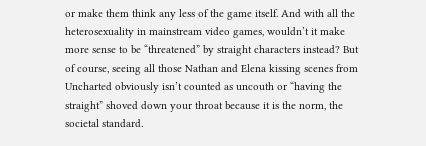or make them think any less of the game itself. And with all the heterosexuality in mainstream video games, wouldn’t it make more sense to be “threatened” by straight characters instead? But of course, seeing all those Nathan and Elena kissing scenes from Uncharted obviously isn’t counted as uncouth or “having the straight” shoved down your throat because it is the norm, the societal standard.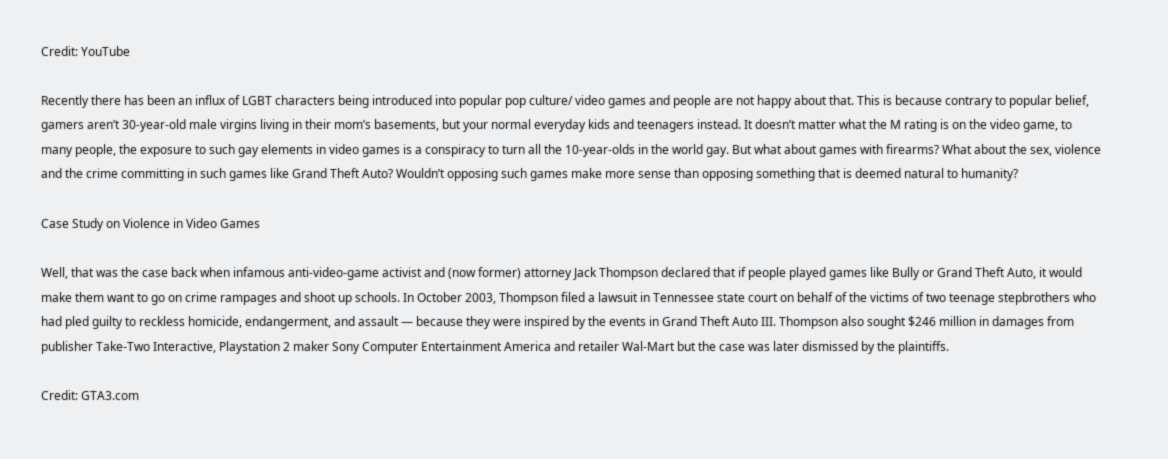Credit: YouTube

Recently there has been an influx of LGBT characters being introduced into popular pop culture/ video games and people are not happy about that. This is because contrary to popular belief, gamers aren’t 30-year-old male virgins living in their mom’s basements, but your normal everyday kids and teenagers instead. It doesn’t matter what the M rating is on the video game, to many people, the exposure to such gay elements in video games is a conspiracy to turn all the 10-year-olds in the world gay. But what about games with firearms? What about the sex, violence and the crime committing in such games like Grand Theft Auto? Wouldn’t opposing such games make more sense than opposing something that is deemed natural to humanity?

Case Study on Violence in Video Games

Well, that was the case back when infamous anti-video-game activist and (now former) attorney Jack Thompson declared that if people played games like Bully or Grand Theft Auto, it would make them want to go on crime rampages and shoot up schools. In October 2003, Thompson filed a lawsuit in Tennessee state court on behalf of the victims of two teenage stepbrothers who had pled guilty to reckless homicide, endangerment, and assault — because they were inspired by the events in Grand Theft Auto III. Thompson also sought $246 million in damages from publisher Take-Two Interactive, Playstation 2 maker Sony Computer Entertainment America and retailer Wal-Mart but the case was later dismissed by the plaintiffs.

Credit: GTA3.com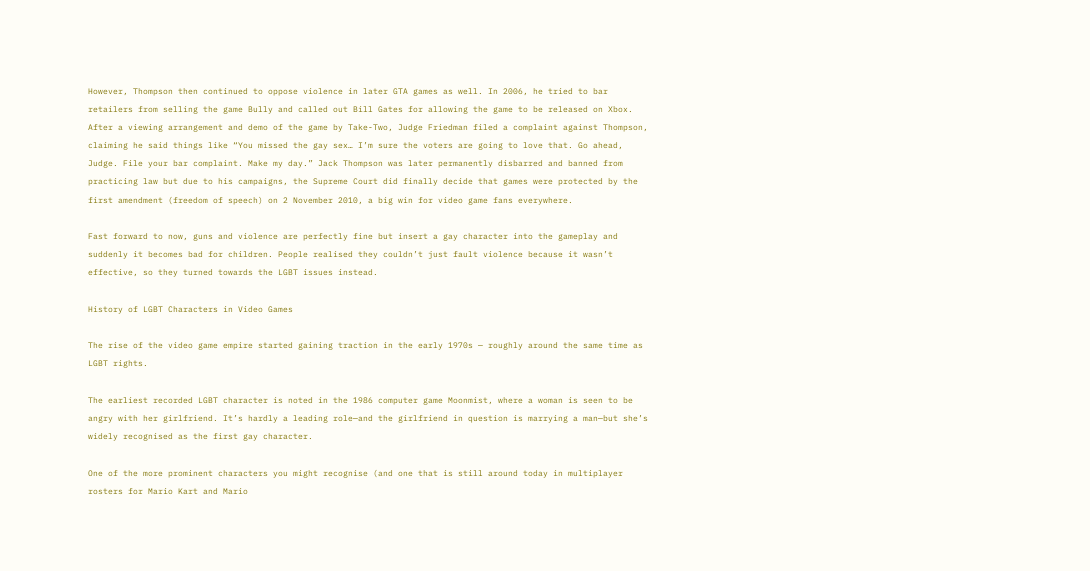However, Thompson then continued to oppose violence in later GTA games as well. In 2006, he tried to bar retailers from selling the game Bully and called out Bill Gates for allowing the game to be released on Xbox. After a viewing arrangement and demo of the game by Take-Two, Judge Friedman filed a complaint against Thompson, claiming he said things like “You missed the gay sex… I’m sure the voters are going to love that. Go ahead, Judge. File your bar complaint. Make my day.” Jack Thompson was later permanently disbarred and banned from practicing law but due to his campaigns, the Supreme Court did finally decide that games were protected by the first amendment (freedom of speech) on 2 November 2010, a big win for video game fans everywhere.

Fast forward to now, guns and violence are perfectly fine but insert a gay character into the gameplay and suddenly it becomes bad for children. People realised they couldn’t just fault violence because it wasn’t effective, so they turned towards the LGBT issues instead.

History of LGBT Characters in Video Games

The rise of the video game empire started gaining traction in the early 1970s — roughly around the same time as LGBT rights.

The earliest recorded LGBT character is noted in the 1986 computer game Moonmist, where a woman is seen to be angry with her girlfriend. It’s hardly a leading role—and the girlfriend in question is marrying a man—but she’s widely recognised as the first gay character.

One of the more prominent characters you might recognise (and one that is still around today in multiplayer rosters for Mario Kart and Mario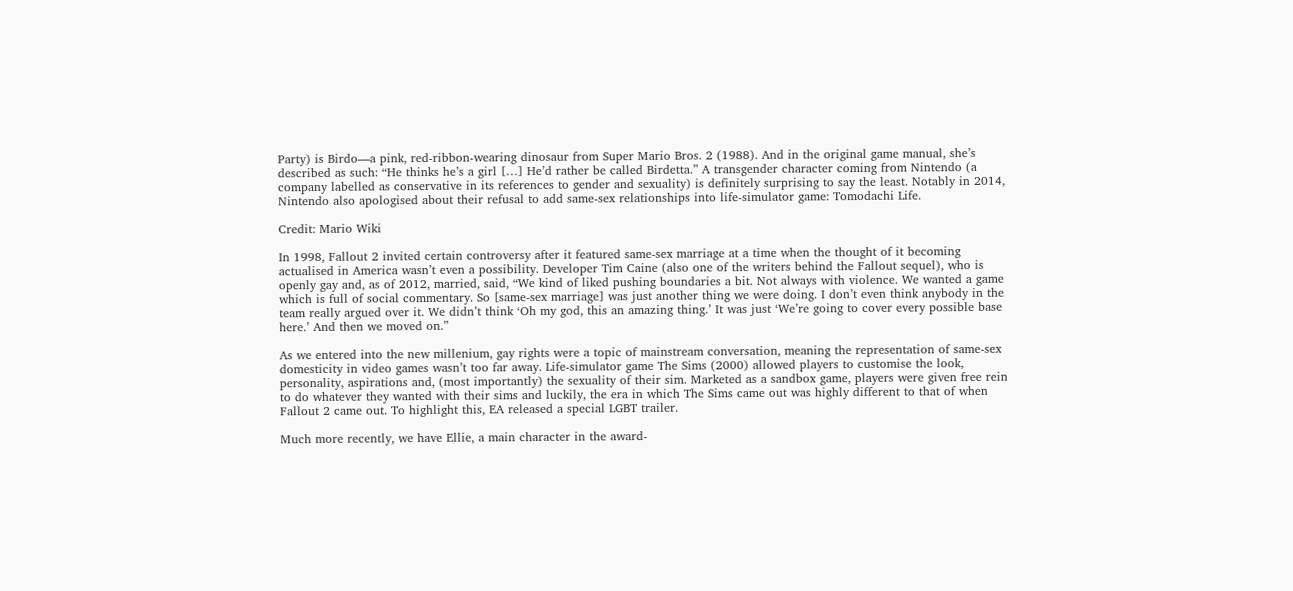Party) is Birdo—a pink, red-ribbon-wearing dinosaur from Super Mario Bros. 2 (1988). And in the original game manual, she’s described as such: “He thinks he’s a girl […] He’d rather be called Birdetta.” A transgender character coming from Nintendo (a company labelled as conservative in its references to gender and sexuality) is definitely surprising to say the least. Notably in 2014, Nintendo also apologised about their refusal to add same-sex relationships into life-simulator game: Tomodachi Life.

Credit: Mario Wiki

In 1998, Fallout 2 invited certain controversy after it featured same-sex marriage at a time when the thought of it becoming actualised in America wasn’t even a possibility. Developer Tim Caine (also one of the writers behind the Fallout sequel), who is openly gay and, as of 2012, married, said, “We kind of liked pushing boundaries a bit. Not always with violence. We wanted a game which is full of social commentary. So [same-sex marriage] was just another thing we were doing. I don’t even think anybody in the team really argued over it. We didn’t think ‘Oh my god, this an amazing thing.’ It was just ‘We’re going to cover every possible base here.’ And then we moved on.”

As we entered into the new millenium, gay rights were a topic of mainstream conversation, meaning the representation of same-sex domesticity in video games wasn’t too far away. Life-simulator game The Sims (2000) allowed players to customise the look, personality, aspirations and, (most importantly) the sexuality of their sim. Marketed as a sandbox game, players were given free rein to do whatever they wanted with their sims and luckily, the era in which The Sims came out was highly different to that of when Fallout 2 came out. To highlight this, EA released a special LGBT trailer.

Much more recently, we have Ellie, a main character in the award-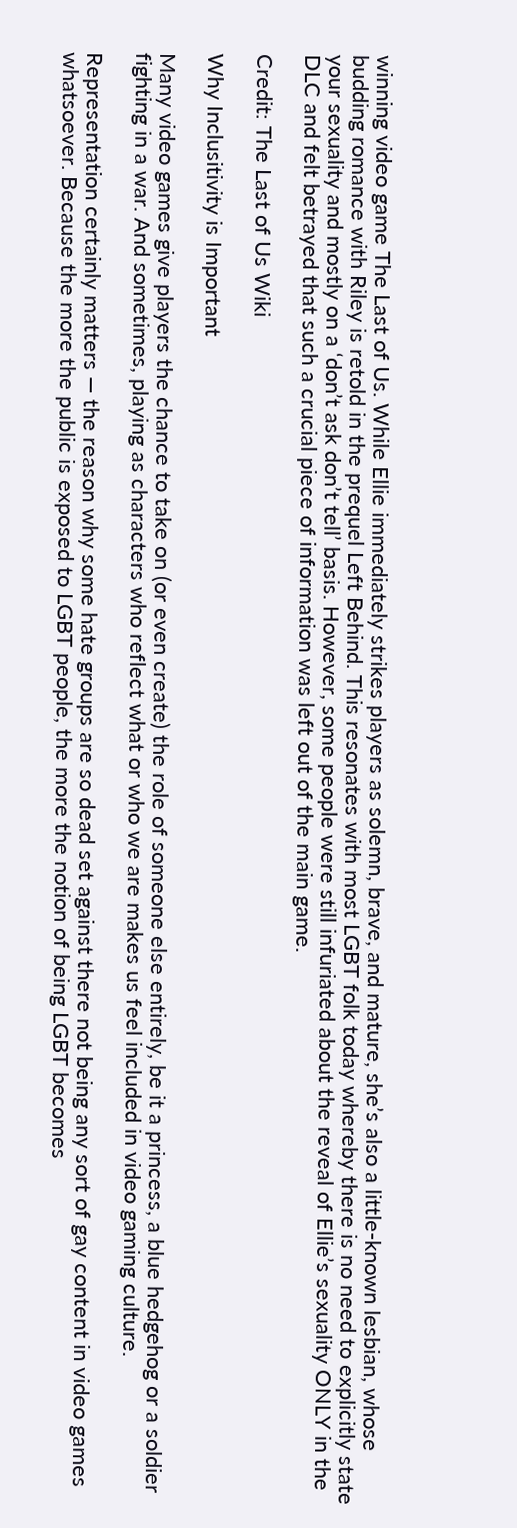winning video game The Last of Us. While Ellie immediately strikes players as solemn, brave, and mature, she’s also a little-known lesbian, whose budding romance with Riley is retold in the prequel Left Behind. This resonates with most LGBT folk today whereby there is no need to explicitly state your sexuality and mostly on a ‘don’t ask don’t tell’ basis. However, some people were still infuriated about the reveal of Ellie’s sexuality ONLY in the DLC and felt betrayed that such a crucial piece of information was left out of the main game.

Credit: The Last of Us Wiki

Why Inclusitivity is Important

Many video games give players the chance to take on (or even create) the role of someone else entirely, be it a princess, a blue hedgehog or a soldier fighting in a war. And sometimes, playing as characters who reflect what or who we are makes us feel included in video gaming culture.

Representation certainly matters — the reason why some hate groups are so dead set against there not being any sort of gay content in video games whatsoever. Because the more the public is exposed to LGBT people, the more the notion of being LGBT becomes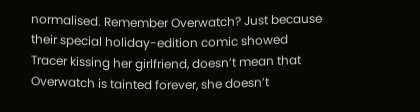normalised. Remember Overwatch? Just because their special holiday-edition comic showed Tracer kissing her girlfriend, doesn’t mean that Overwatch is tainted forever, she doesn’t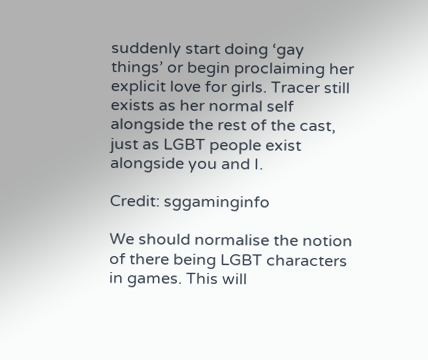suddenly start doing ‘gay things’ or begin proclaiming her explicit love for girls. Tracer still exists as her normal self alongside the rest of the cast, just as LGBT people exist alongside you and I.

Credit: sggaminginfo

We should normalise the notion of there being LGBT characters in games. This will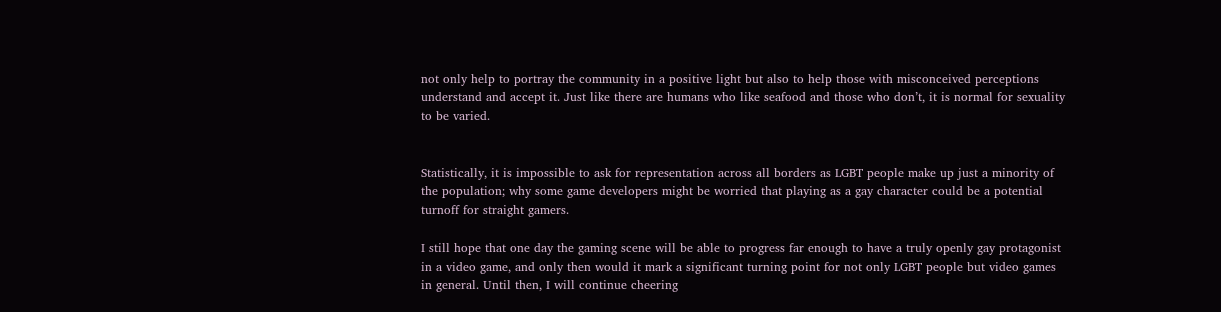not only help to portray the community in a positive light but also to help those with misconceived perceptions understand and accept it. Just like there are humans who like seafood and those who don’t, it is normal for sexuality to be varied.


Statistically, it is impossible to ask for representation across all borders as LGBT people make up just a minority of the population; why some game developers might be worried that playing as a gay character could be a potential turnoff for straight gamers.

I still hope that one day the gaming scene will be able to progress far enough to have a truly openly gay protagonist in a video game, and only then would it mark a significant turning point for not only LGBT people but video games in general. Until then, I will continue cheering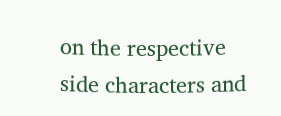on the respective side characters and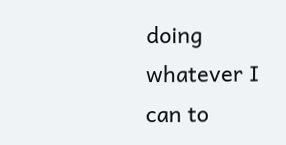doing whatever I can to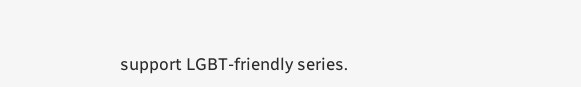support LGBT-friendly series.